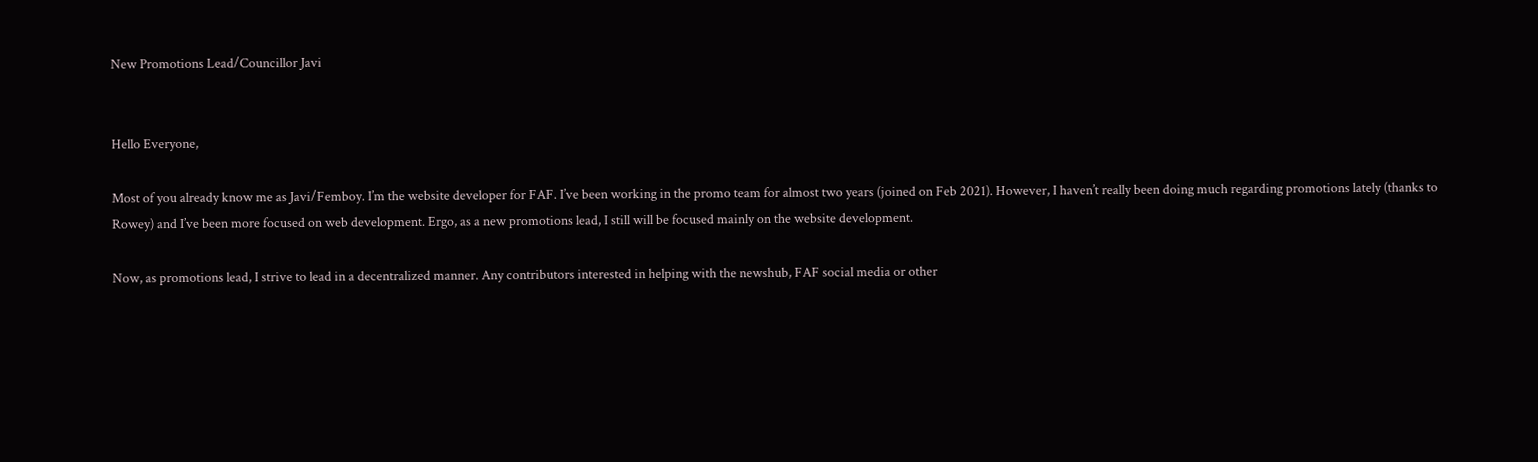New Promotions Lead/Councillor Javi


Hello Everyone,

Most of you already know me as Javi/Femboy. I’m the website developer for FAF. I’ve been working in the promo team for almost two years (joined on Feb 2021). However, I haven’t really been doing much regarding promotions lately (thanks to Rowey) and I’ve been more focused on web development. Ergo, as a new promotions lead, I still will be focused mainly on the website development.

Now, as promotions lead, I strive to lead in a decentralized manner. Any contributors interested in helping with the newshub, FAF social media or other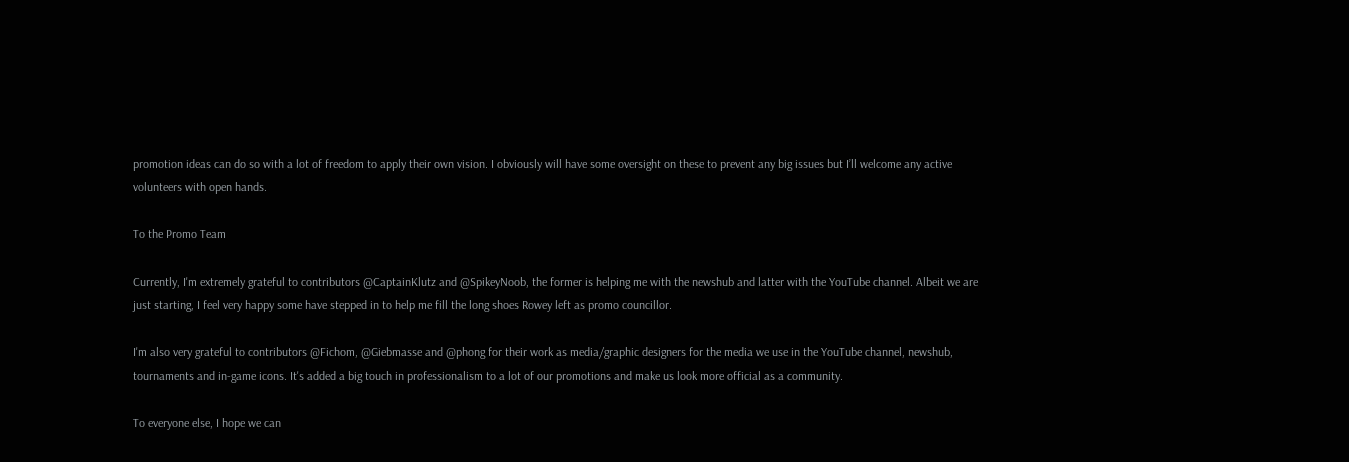promotion ideas can do so with a lot of freedom to apply their own vision. I obviously will have some oversight on these to prevent any big issues but I’ll welcome any active volunteers with open hands.

To the Promo Team

Currently, I'm extremely grateful to contributors @CaptainKlutz and @SpikeyNoob, the former is helping me with the newshub and latter with the YouTube channel. Albeit we are just starting, I feel very happy some have stepped in to help me fill the long shoes Rowey left as promo councillor.

I'm also very grateful to contributors @Fichom, @Giebmasse and @phong for their work as media/graphic designers for the media we use in the YouTube channel, newshub, tournaments and in-game icons. It's added a big touch in professionalism to a lot of our promotions and make us look more official as a community.

To everyone else, I hope we can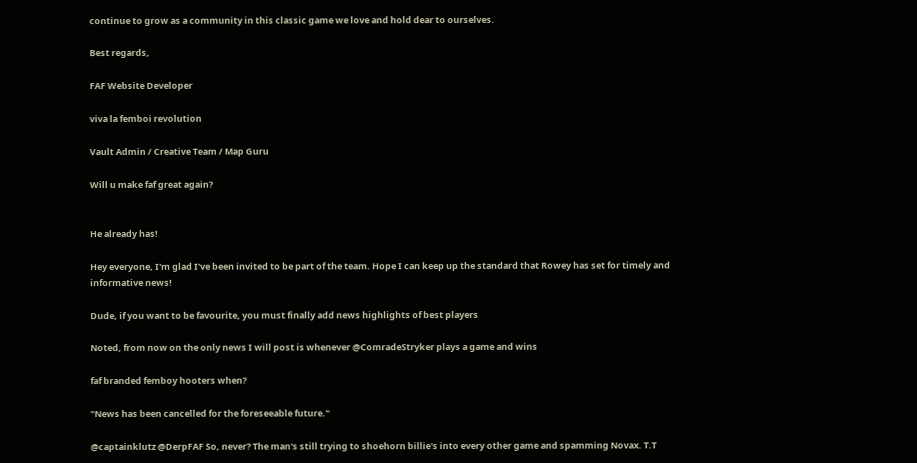continue to grow as a community in this classic game we love and hold dear to ourselves.

Best regards,

FAF Website Developer

viva la femboi revolution

Vault Admin / Creative Team / Map Guru

Will u make faf great again?


He already has!

Hey everyone, I'm glad I've been invited to be part of the team. Hope I can keep up the standard that Rowey has set for timely and informative news!

Dude, if you want to be favourite, you must finally add news highlights of best players

Noted, from now on the only news I will post is whenever @ComradeStryker plays a game and wins

faf branded femboy hooters when?

"News has been cancelled for the foreseeable future."

@captainklutz @DerpFAF So, never? The man's still trying to shoehorn billie's into every other game and spamming Novax. T.T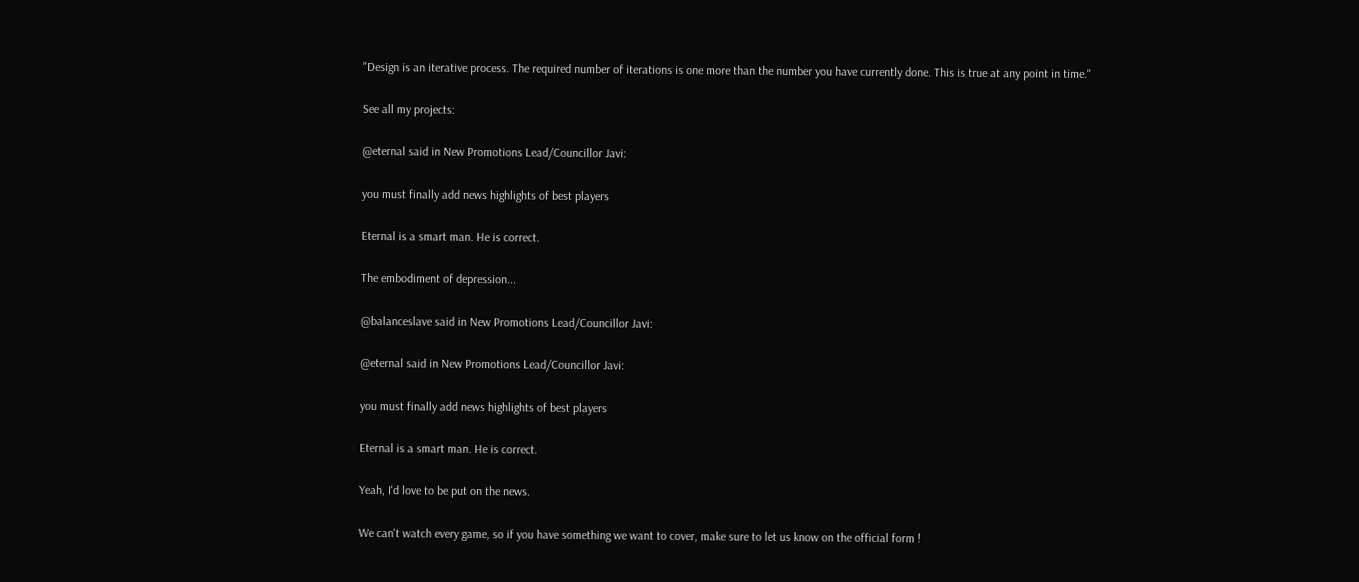"Design is an iterative process. The required number of iterations is one more than the number you have currently done. This is true at any point in time."

See all my projects:

@eternal said in New Promotions Lead/Councillor Javi:

you must finally add news highlights of best players

Eternal is a smart man. He is correct.

The embodiment of depression...

@balanceslave said in New Promotions Lead/Councillor Javi:

@eternal said in New Promotions Lead/Councillor Javi:

you must finally add news highlights of best players

Eternal is a smart man. He is correct.

Yeah, I'd love to be put on the news.

We can't watch every game, so if you have something we want to cover, make sure to let us know on the official form !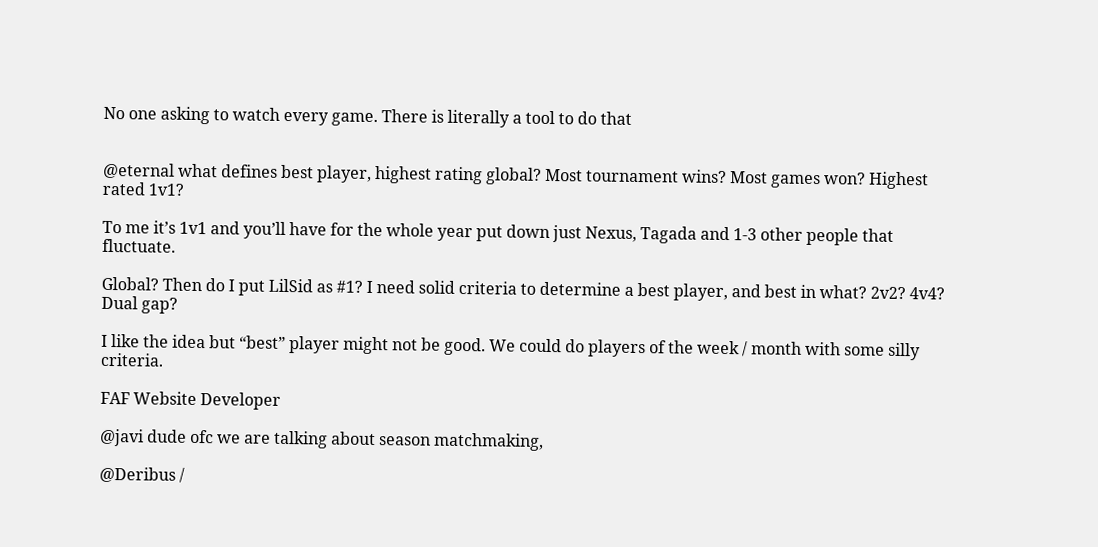No one asking to watch every game. There is literally a tool to do that


@eternal what defines best player, highest rating global? Most tournament wins? Most games won? Highest rated 1v1?

To me it’s 1v1 and you’ll have for the whole year put down just Nexus, Tagada and 1-3 other people that fluctuate.

Global? Then do I put LilSid as #1? I need solid criteria to determine a best player, and best in what? 2v2? 4v4? Dual gap?

I like the idea but “best” player might not be good. We could do players of the week / month with some silly criteria.

FAF Website Developer

@javi dude ofc we are talking about season matchmaking,

@Deribus /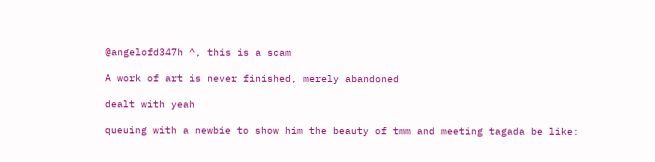@angelofd347h ^, this is a scam

A work of art is never finished, merely abandoned

dealt with yeah

queuing with a newbie to show him the beauty of tmm and meeting tagada be like: